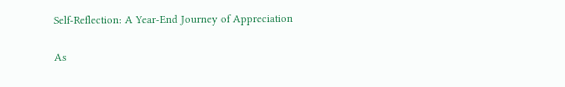Self-Reflection: A Year-End Journey of Appreciation

As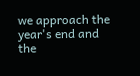we approach the year's end and the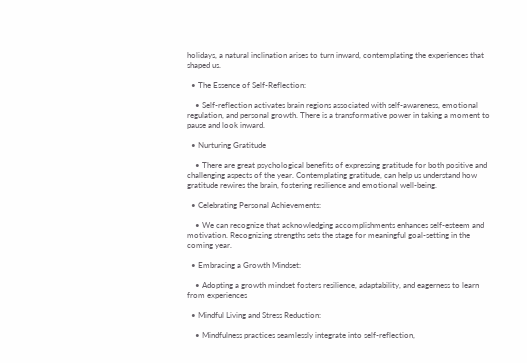holidays, a natural inclination arises to turn inward, contemplating the experiences that shaped us.

  • The Essence of Self-Reflection:

    • Self-reflection activates brain regions associated with self-awareness, emotional regulation, and personal growth. There is a transformative power in taking a moment to pause and look inward.

  • Nurturing Gratitude

    • There are great psychological benefits of expressing gratitude for both positive and challenging aspects of the year. Contemplating gratitude, can help us understand how gratitude rewires the brain, fostering resilience and emotional well-being.

  • Celebrating Personal Achievements:

    • We can recognize that acknowledging accomplishments enhances self-esteem and motivation. Recognizing strengths sets the stage for meaningful goal-setting in the coming year.

  • Embracing a Growth Mindset:

    • Adopting a growth mindset fosters resilience, adaptability, and eagerness to learn from experiences

  • Mindful Living and Stress Reduction:

    • Mindfulness practices seamlessly integrate into self-reflection,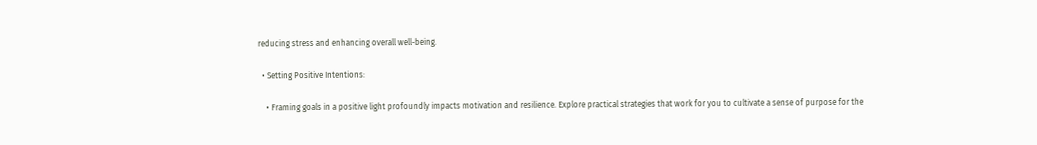reducing stress and enhancing overall well-being.

  • Setting Positive Intentions:

    • Framing goals in a positive light profoundly impacts motivation and resilience. Explore practical strategies that work for you to cultivate a sense of purpose for the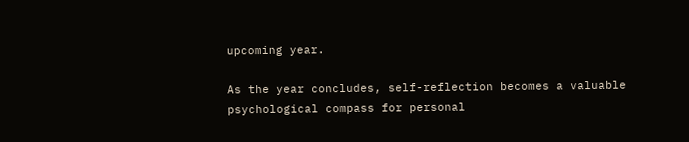upcoming year.

As the year concludes, self-reflection becomes a valuable psychological compass for personal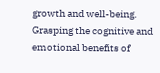growth and well-being. Grasping the cognitive and emotional benefits of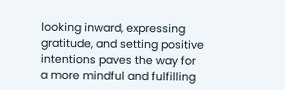looking inward, expressing gratitude, and setting positive intentions paves the way for a more mindful and fulfilling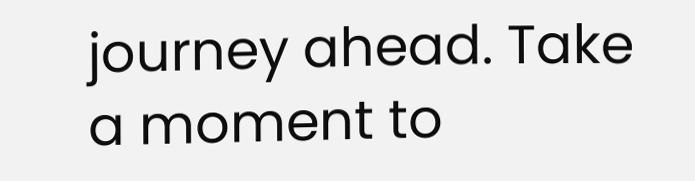journey ahead. Take a moment to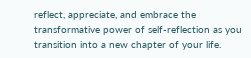reflect, appreciate, and embrace the transformative power of self-reflection as you transition into a new chapter of your life.